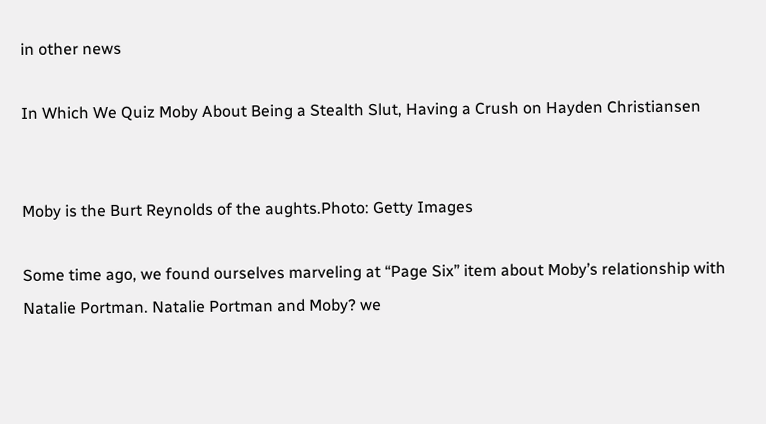in other news

In Which We Quiz Moby About Being a Stealth Slut, Having a Crush on Hayden Christiansen


Moby is the Burt Reynolds of the aughts.Photo: Getty Images

Some time ago, we found ourselves marveling at “Page Six” item about Moby’s relationship with Natalie Portman. Natalie Portman and Moby? we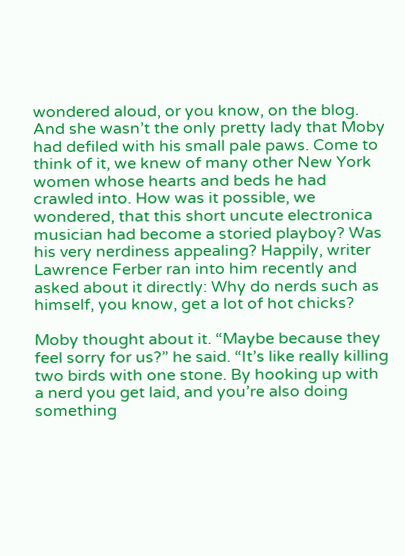wondered aloud, or you know, on the blog. And she wasn’t the only pretty lady that Moby had defiled with his small pale paws. Come to think of it, we knew of many other New York women whose hearts and beds he had crawled into. How was it possible, we wondered, that this short uncute electronica musician had become a storied playboy? Was his very nerdiness appealing? Happily, writer Lawrence Ferber ran into him recently and asked about it directly: Why do nerds such as himself, you know, get a lot of hot chicks?

Moby thought about it. “Maybe because they feel sorry for us?” he said. “It’s like really killing two birds with one stone. By hooking up with a nerd you get laid, and you’re also doing something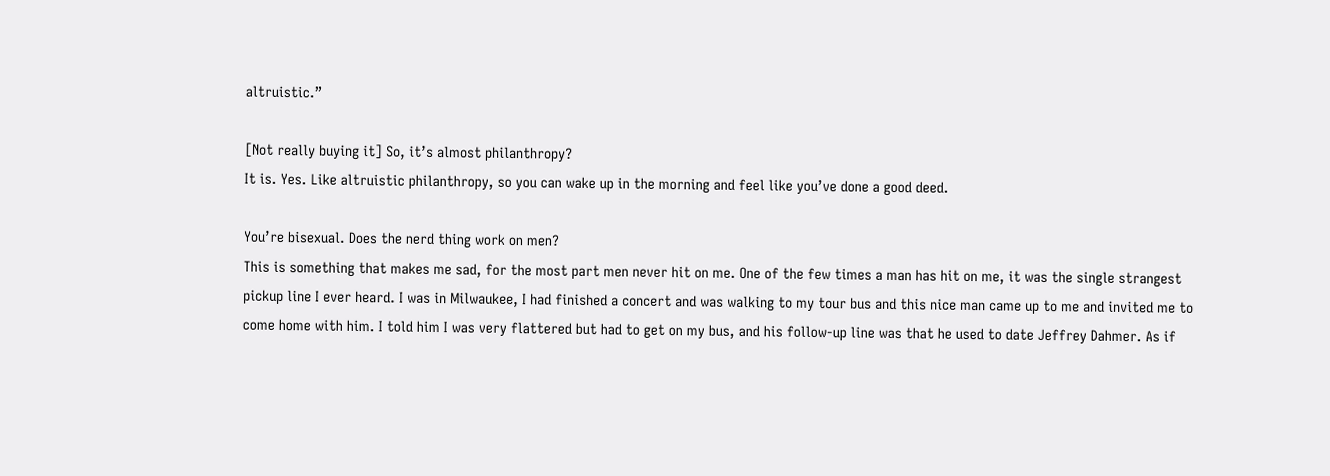altruistic.”

[Not really buying it] So, it’s almost philanthropy?
It is. Yes. Like altruistic philanthropy, so you can wake up in the morning and feel like you’ve done a good deed.

You’re bisexual. Does the nerd thing work on men?
This is something that makes me sad, for the most part men never hit on me. One of the few times a man has hit on me, it was the single strangest pickup line I ever heard. I was in Milwaukee, I had finished a concert and was walking to my tour bus and this nice man came up to me and invited me to come home with him. I told him I was very flattered but had to get on my bus, and his follow-up line was that he used to date Jeffrey Dahmer. As if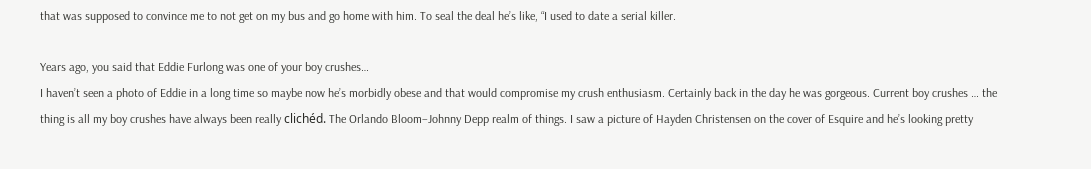that was supposed to convince me to not get on my bus and go home with him. To seal the deal he’s like, “I used to date a serial killer.

Years ago, you said that Eddie Furlong was one of your boy crushes…
I haven’t seen a photo of Eddie in a long time so maybe now he’s morbidly obese and that would compromise my crush enthusiasm. Certainly back in the day he was gorgeous. Current boy crushes … the thing is all my boy crushes have always been really clichéd. The Orlando Bloom–Johnny Depp realm of things. I saw a picture of Hayden Christensen on the cover of Esquire and he’s looking pretty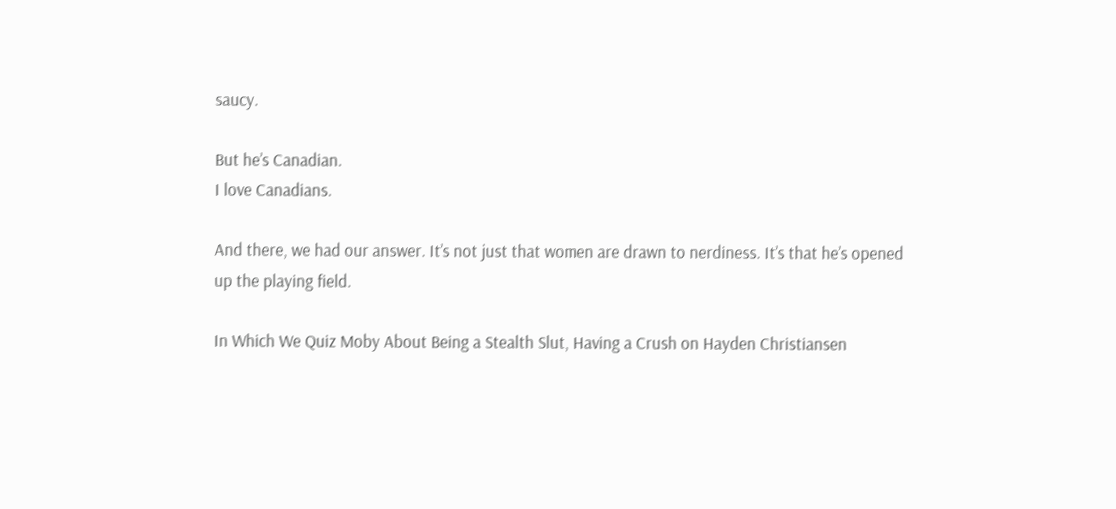saucy.

But he’s Canadian.
I love Canadians.

And there, we had our answer. It’s not just that women are drawn to nerdiness. It’s that he’s opened up the playing field.

In Which We Quiz Moby About Being a Stealth Slut, Having a Crush on Hayden Christiansen